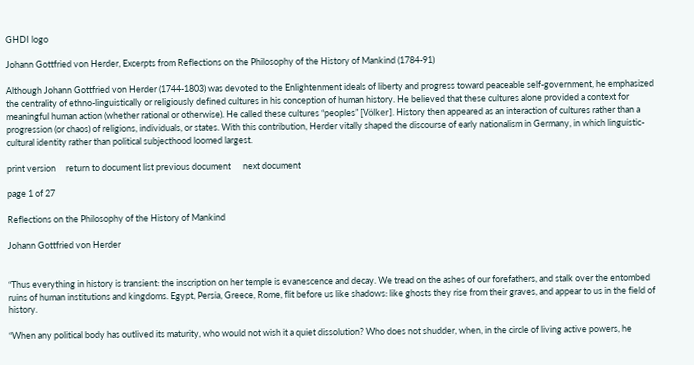GHDI logo

Johann Gottfried von Herder, Excerpts from Reflections on the Philosophy of the History of Mankind (1784-91)

Although Johann Gottfried von Herder (1744-1803) was devoted to the Enlightenment ideals of liberty and progress toward peaceable self-government, he emphasized the centrality of ethno-linguistically or religiously defined cultures in his conception of human history. He believed that these cultures alone provided a context for meaningful human action (whether rational or otherwise). He called these cultures “peoples” [Völker]. History then appeared as an interaction of cultures rather than a progression (or chaos) of religions, individuals, or states. With this contribution, Herder vitally shaped the discourse of early nationalism in Germany, in which linguistic-cultural identity rather than political subjecthood loomed largest.

print version     return to document list previous document      next document

page 1 of 27

Reflections on the Philosophy of the History of Mankind

Johann Gottfried von Herder


“Thus everything in history is transient: the inscription on her temple is evanescence and decay. We tread on the ashes of our forefathers, and stalk over the entombed ruins of human institutions and kingdoms. Egypt, Persia, Greece, Rome, flit before us like shadows: like ghosts they rise from their graves, and appear to us in the field of history.

“When any political body has outlived its maturity, who would not wish it a quiet dissolution? Who does not shudder, when, in the circle of living active powers, he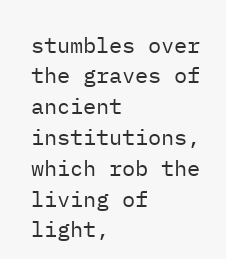stumbles over the graves of ancient institutions, which rob the living of light,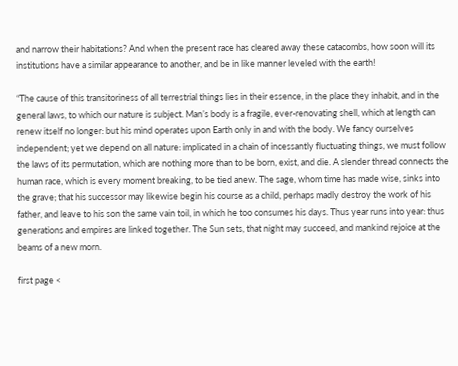and narrow their habitations? And when the present race has cleared away these catacombs, how soon will its institutions have a similar appearance to another, and be in like manner leveled with the earth!

“The cause of this transitoriness of all terrestrial things lies in their essence, in the place they inhabit, and in the general laws, to which our nature is subject. Man’s body is a fragile, ever-renovating shell, which at length can renew itself no longer: but his mind operates upon Earth only in and with the body. We fancy ourselves independent; yet we depend on all nature: implicated in a chain of incessantly fluctuating things, we must follow the laws of its permutation, which are nothing more than to be born, exist, and die. A slender thread connects the human race, which is every moment breaking, to be tied anew. The sage, whom time has made wise, sinks into the grave; that his successor may likewise begin his course as a child, perhaps madly destroy the work of his father, and leave to his son the same vain toil, in which he too consumes his days. Thus year runs into year: thus generations and empires are linked together. The Sun sets, that night may succeed, and mankind rejoice at the beams of a new morn.

first page <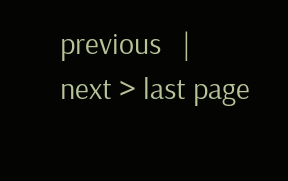previous   |   next > last page